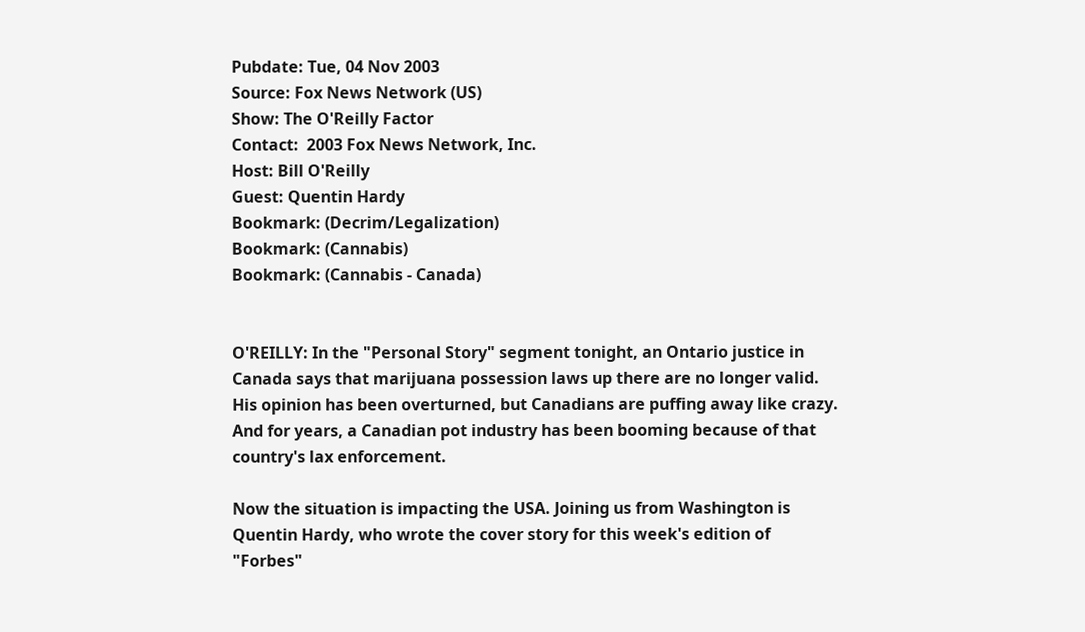Pubdate: Tue, 04 Nov 2003
Source: Fox News Network (US)
Show: The O'Reilly Factor
Contact:  2003 Fox News Network, Inc.
Host: Bill O'Reilly
Guest: Quentin Hardy
Bookmark: (Decrim/Legalization)
Bookmark: (Cannabis)
Bookmark: (Cannabis - Canada)


O'REILLY: In the "Personal Story" segment tonight, an Ontario justice in
Canada says that marijuana possession laws up there are no longer valid.
His opinion has been overturned, but Canadians are puffing away like crazy.
And for years, a Canadian pot industry has been booming because of that
country's lax enforcement.

Now the situation is impacting the USA. Joining us from Washington is
Quentin Hardy, who wrote the cover story for this week's edition of
"Forbes"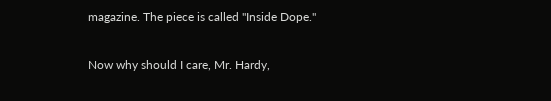magazine. The piece is called "Inside Dope."

Now why should I care, Mr. Hardy,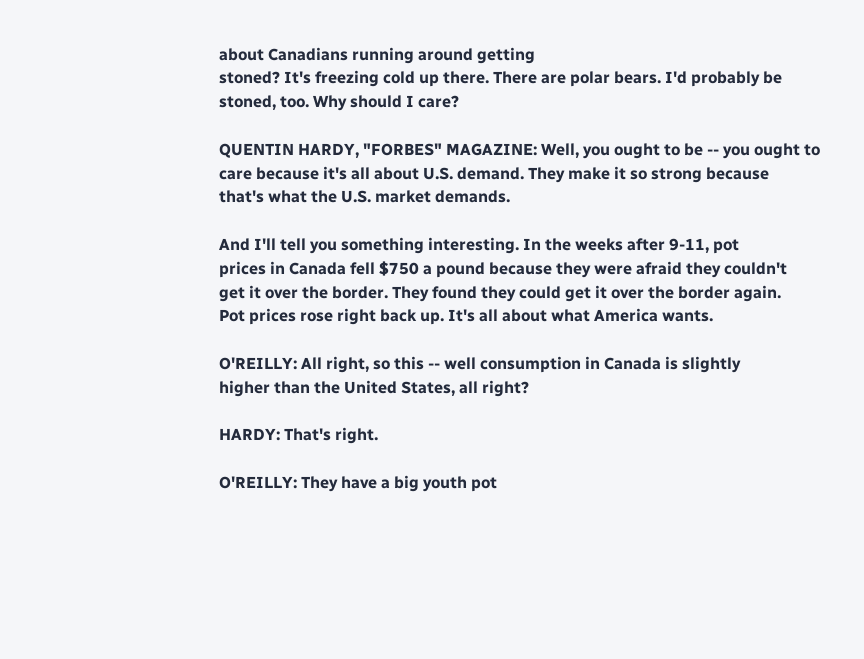about Canadians running around getting
stoned? It's freezing cold up there. There are polar bears. I'd probably be
stoned, too. Why should I care?

QUENTIN HARDY, "FORBES" MAGAZINE: Well, you ought to be -- you ought to
care because it's all about U.S. demand. They make it so strong because
that's what the U.S. market demands.

And I'll tell you something interesting. In the weeks after 9-11, pot
prices in Canada fell $750 a pound because they were afraid they couldn't
get it over the border. They found they could get it over the border again.
Pot prices rose right back up. It's all about what America wants.

O'REILLY: All right, so this -- well consumption in Canada is slightly
higher than the United States, all right?

HARDY: That's right.

O'REILLY: They have a big youth pot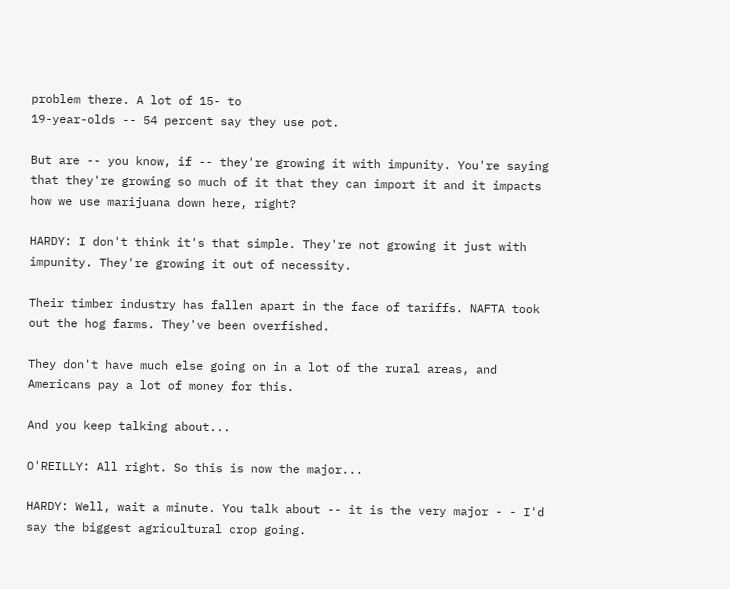problem there. A lot of 15- to
19-year-olds -- 54 percent say they use pot.

But are -- you know, if -- they're growing it with impunity. You're saying
that they're growing so much of it that they can import it and it impacts
how we use marijuana down here, right?

HARDY: I don't think it's that simple. They're not growing it just with
impunity. They're growing it out of necessity.

Their timber industry has fallen apart in the face of tariffs. NAFTA took
out the hog farms. They've been overfished.

They don't have much else going on in a lot of the rural areas, and
Americans pay a lot of money for this.

And you keep talking about...

O'REILLY: All right. So this is now the major...

HARDY: Well, wait a minute. You talk about -- it is the very major - - I'd
say the biggest agricultural crop going.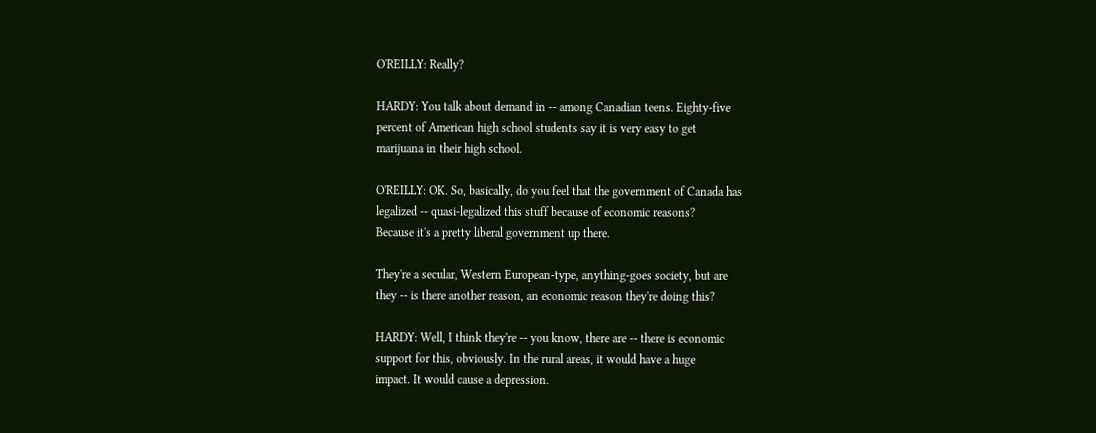O'REILLY: Really?

HARDY: You talk about demand in -- among Canadian teens. Eighty-five
percent of American high school students say it is very easy to get
marijuana in their high school.

O'REILLY: OK. So, basically, do you feel that the government of Canada has
legalized -- quasi-legalized this stuff because of economic reasons?
Because it's a pretty liberal government up there.

They're a secular, Western European-type, anything-goes society, but are
they -- is there another reason, an economic reason they're doing this?

HARDY: Well, I think they're -- you know, there are -- there is economic
support for this, obviously. In the rural areas, it would have a huge
impact. It would cause a depression.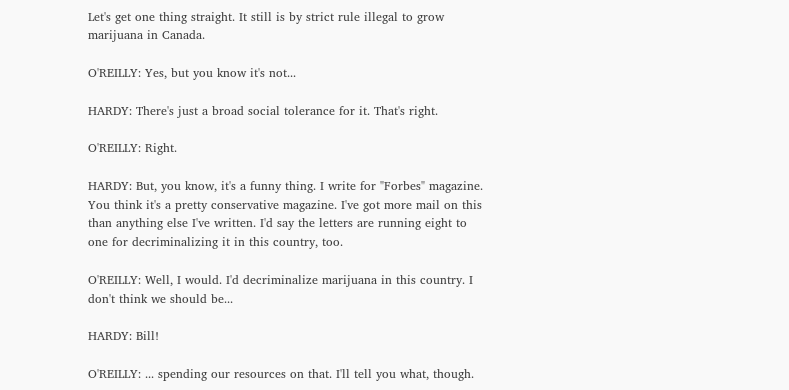Let's get one thing straight. It still is by strict rule illegal to grow
marijuana in Canada.

O'REILLY: Yes, but you know it's not...

HARDY: There's just a broad social tolerance for it. That's right.

O'REILLY: Right.

HARDY: But, you know, it's a funny thing. I write for "Forbes" magazine.
You think it's a pretty conservative magazine. I've got more mail on this
than anything else I've written. I'd say the letters are running eight to
one for decriminalizing it in this country, too.

O'REILLY: Well, I would. I'd decriminalize marijuana in this country. I
don't think we should be...

HARDY: Bill!

O'REILLY: ... spending our resources on that. I'll tell you what, though.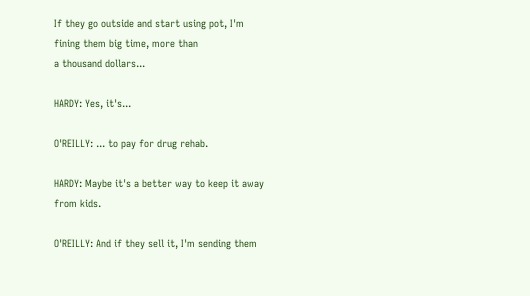If they go outside and start using pot, I'm fining them big time, more than
a thousand dollars...

HARDY: Yes, it's...

O'REILLY: ... to pay for drug rehab.

HARDY: Maybe it's a better way to keep it away from kids.

O'REILLY: And if they sell it, I'm sending them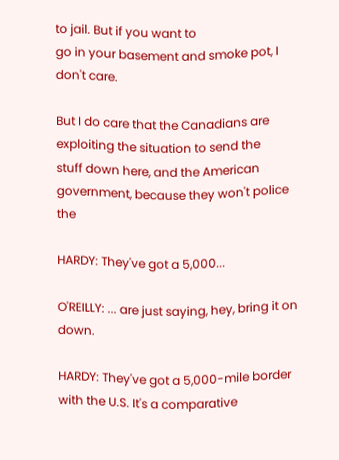to jail. But if you want to
go in your basement and smoke pot, I don't care.

But I do care that the Canadians are exploiting the situation to send the
stuff down here, and the American government, because they won't police the

HARDY: They've got a 5,000...

O'REILLY: ... are just saying, hey, bring it on down.

HARDY: They've got a 5,000-mile border with the U.S. It's a comparative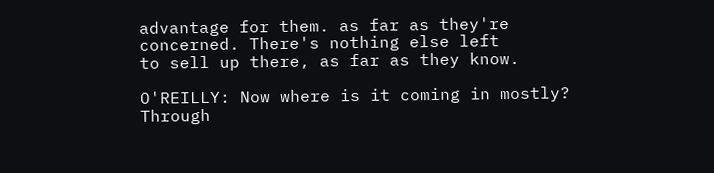advantage for them. as far as they're concerned. There's nothing else left
to sell up there, as far as they know.

O'REILLY: Now where is it coming in mostly? Through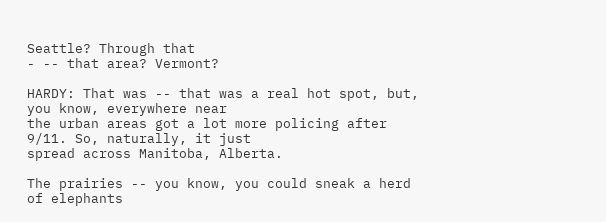Seattle? Through that
- -- that area? Vermont?

HARDY: That was -- that was a real hot spot, but, you know, everywhere near
the urban areas got a lot more policing after 9/11. So, naturally, it just
spread across Manitoba, Alberta.

The prairies -- you know, you could sneak a herd of elephants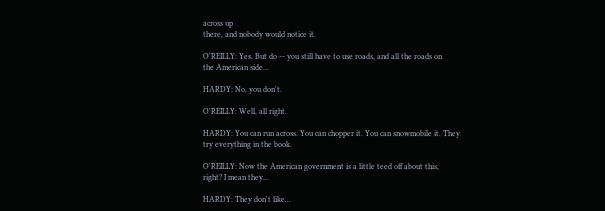across up
there, and nobody would notice it.

O'REILLY: Yes. But do -- you still have to use roads, and all the roads on
the American side...

HARDY: No, you don't.

O'REILLY: Well, all right.

HARDY: You can run across. You can chopper it. You can snowmobile it. They
try everything in the book.

O'REILLY: Now the American government is a little teed off about this,
right? I mean they...

HARDY: They don't like...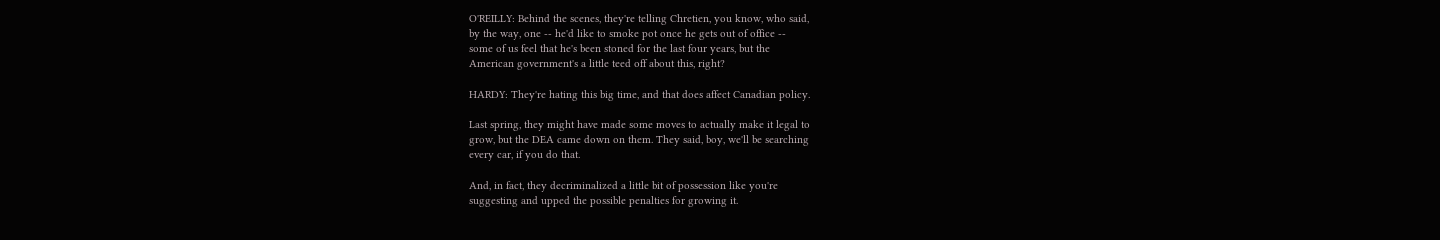O'REILLY: Behind the scenes, they're telling Chretien, you know, who said,
by the way, one -- he'd like to smoke pot once he gets out of office --
some of us feel that he's been stoned for the last four years, but the
American government's a little teed off about this, right?

HARDY: They're hating this big time, and that does affect Canadian policy.

Last spring, they might have made some moves to actually make it legal to
grow, but the DEA came down on them. They said, boy, we'll be searching
every car, if you do that.

And, in fact, they decriminalized a little bit of possession like you're
suggesting and upped the possible penalties for growing it.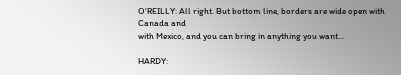O'REILLY: All right. But bottom line, borders are wide open with Canada and
with Mexico, and you can bring in anything you want...

HARDY: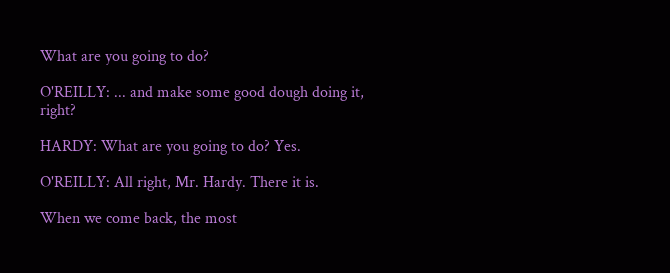What are you going to do?

O'REILLY: ... and make some good dough doing it, right?

HARDY: What are you going to do? Yes.

O'REILLY: All right, Mr. Hardy. There it is.

When we come back, the most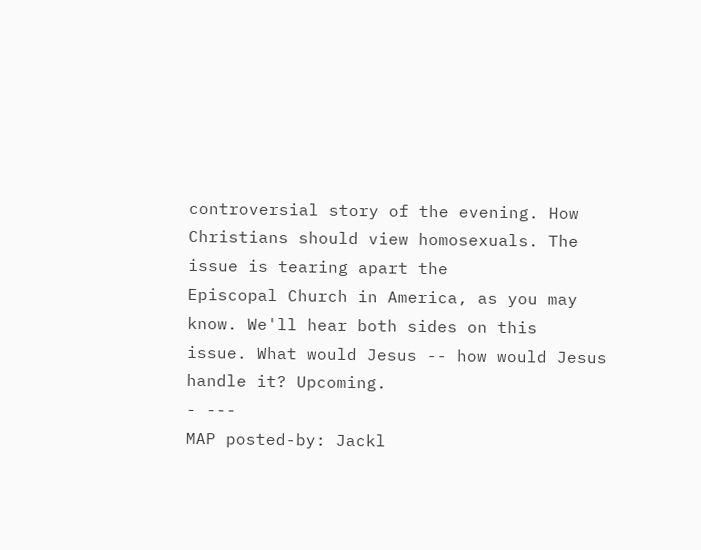controversial story of the evening. How
Christians should view homosexuals. The issue is tearing apart the
Episcopal Church in America, as you may know. We'll hear both sides on this
issue. What would Jesus -- how would Jesus handle it? Upcoming.
- ---
MAP posted-by: Jackl